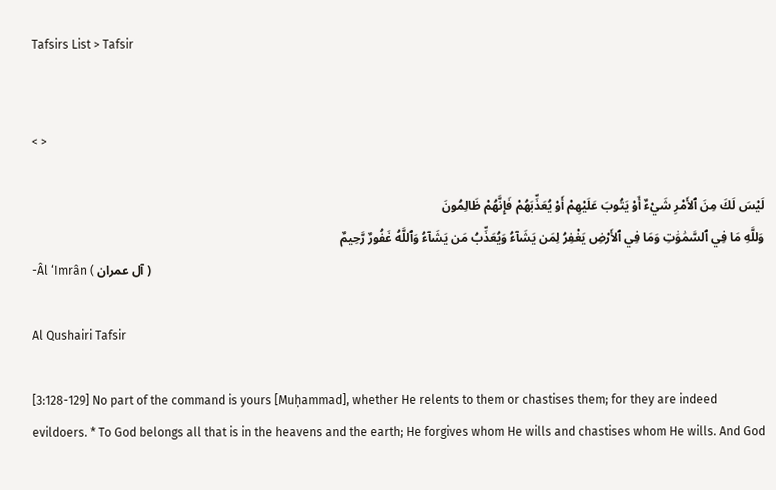Tafsirs List > Tafsir


< >

لَيْسَ لَكَ مِنَ ٱلأَمْرِ شَيْءٌ أَوْ يَتُوبَ عَلَيْهِمْ أَوْ يُعَذِّبَهُمْ فَإِنَّهُمْ ظَالِمُونَ
وَللَّهِ مَا فِي ٱلسَّمَٰوَٰتِ وَمَا فِي ٱلأَرْضِ يَغْفِرُ لِمَن يَشَآءُ وَيُعَذِّبُ مَن يَشَآءُ وَٱللَّهُ غَفُورٌ رَّحِيمٌ
-Âl ‘Imrân ( آل عمران )

Al Qushairi Tafsir

[3:128-129] No part of the command is yours [Muḥammad], whether He relents to them or chastises them; for they are indeed evildoers. * To God belongs all that is in the heavens and the earth; He forgives whom He wills and chastises whom He wills. And God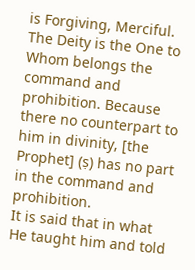is Forgiving, Merciful.
The Deity is the One to Whom belongs the command and prohibition. Because there no counterpart to him in divinity, [the Prophet] (ṣ) has no part in the command and prohibition.
It is said that in what He taught him and told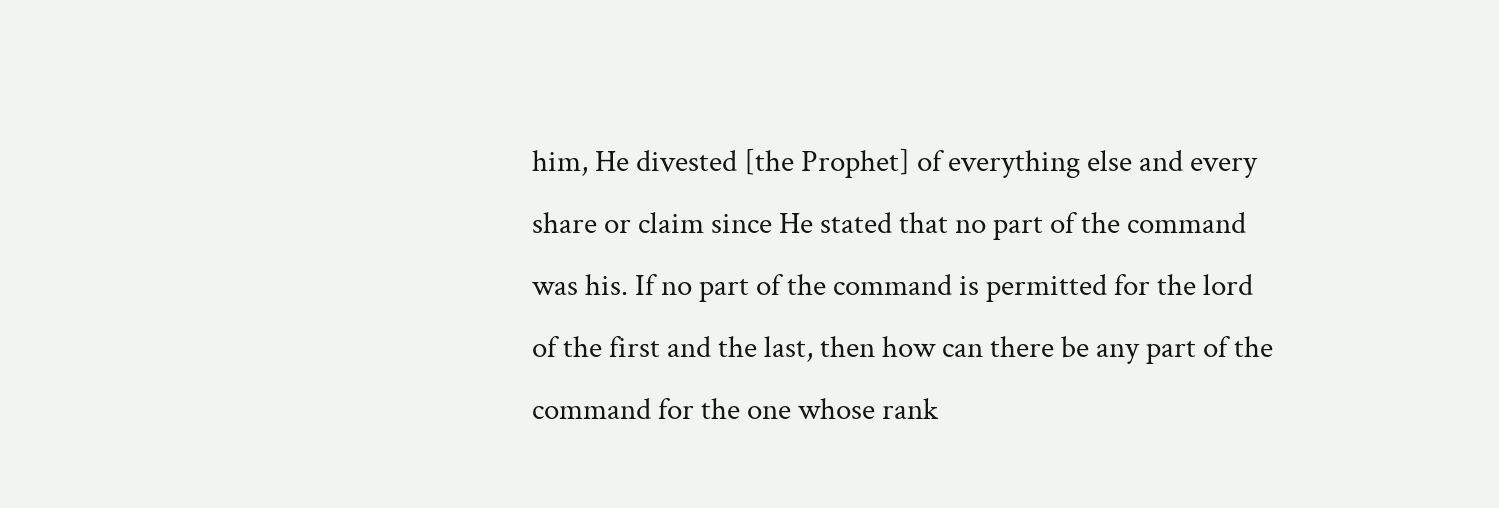him, He divested [the Prophet] of everything else and every share or claim since He stated that no part of the command was his. If no part of the command is permitted for the lord of the first and the last, then how can there be any part of the command for the one whose rank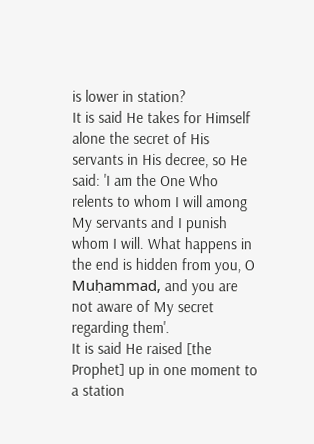is lower in station?
It is said He takes for Himself alone the secret of His servants in His decree, so He said: 'I am the One Who relents to whom I will among My servants and I punish whom I will. What happens in the end is hidden from you, O Muḥammad, and you are not aware of My secret regarding them'.
It is said He raised [the Prophet] up in one moment to a station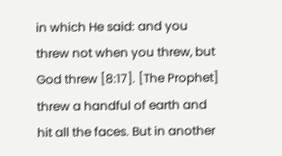in which He said: and you threw not when you threw, but God threw [8:17]. [The Prophet] threw a handful of earth and hit all the faces. But in another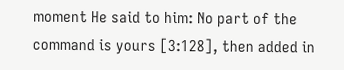moment He said to him: No part of the command is yours [3:128], then added in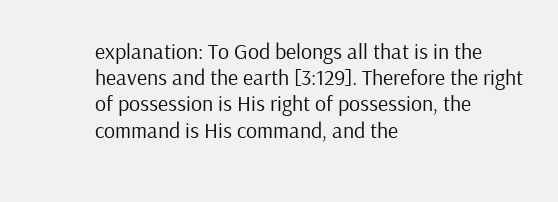explanation: To God belongs all that is in the heavens and the earth [3:129]. Therefore the right of possession is His right of possession, the command is His command, and the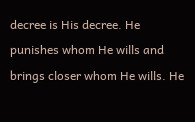decree is His decree. He punishes whom He wills and brings closer whom He wills. He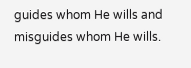guides whom He wills and misguides whom He wills.